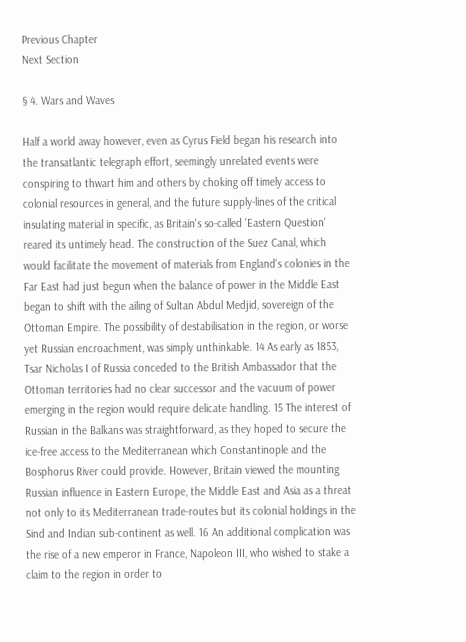Previous Chapter
Next Section

§ 4. Wars and Waves

Half a world away however, even as Cyrus Field began his research into the transatlantic telegraph effort, seemingly unrelated events were conspiring to thwart him and others by choking off timely access to colonial resources in general, and the future supply-lines of the critical insulating material in specific, as Britain's so-called 'Eastern Question' reared its untimely head. The construction of the Suez Canal, which would facilitate the movement of materials from England's colonies in the Far East had just begun when the balance of power in the Middle East began to shift with the ailing of Sultan Abdul Medjid, sovereign of the Ottoman Empire. The possibility of destabilisation in the region, or worse yet Russian encroachment, was simply unthinkable. 14 As early as 1853, Tsar Nicholas I of Russia conceded to the British Ambassador that the Ottoman territories had no clear successor and the vacuum of power emerging in the region would require delicate handling. 15 The interest of Russian in the Balkans was straightforward, as they hoped to secure the ice-free access to the Mediterranean which Constantinople and the Bosphorus River could provide. However, Britain viewed the mounting Russian influence in Eastern Europe, the Middle East and Asia as a threat not only to its Mediterranean trade-routes but its colonial holdings in the Sind and Indian sub-continent as well. 16 An additional complication was the rise of a new emperor in France, Napoleon III, who wished to stake a claim to the region in order to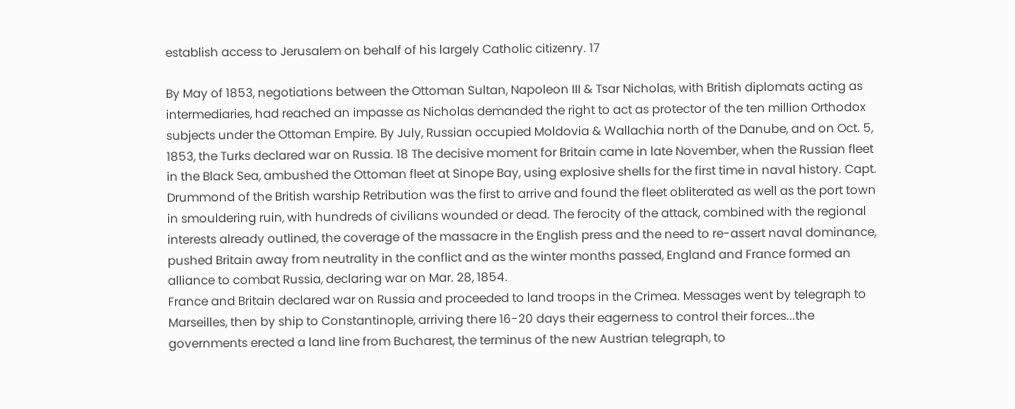establish access to Jerusalem on behalf of his largely Catholic citizenry. 17

By May of 1853, negotiations between the Ottoman Sultan, Napoleon III & Tsar Nicholas, with British diplomats acting as intermediaries, had reached an impasse as Nicholas demanded the right to act as protector of the ten million Orthodox subjects under the Ottoman Empire. By July, Russian occupied Moldovia & Wallachia north of the Danube, and on Oct. 5, 1853, the Turks declared war on Russia. 18 The decisive moment for Britain came in late November, when the Russian fleet in the Black Sea, ambushed the Ottoman fleet at Sinope Bay, using explosive shells for the first time in naval history. Capt. Drummond of the British warship Retribution was the first to arrive and found the fleet obliterated as well as the port town in smouldering ruin, with hundreds of civilians wounded or dead. The ferocity of the attack, combined with the regional interests already outlined, the coverage of the massacre in the English press and the need to re-assert naval dominance, pushed Britain away from neutrality in the conflict and as the winter months passed, England and France formed an alliance to combat Russia, declaring war on Mar. 28, 1854.
France and Britain declared war on Russia and proceeded to land troops in the Crimea. Messages went by telegraph to Marseilles, then by ship to Constantinople, arriving there 16-20 days their eagerness to control their forces...the governments erected a land line from Bucharest, the terminus of the new Austrian telegraph, to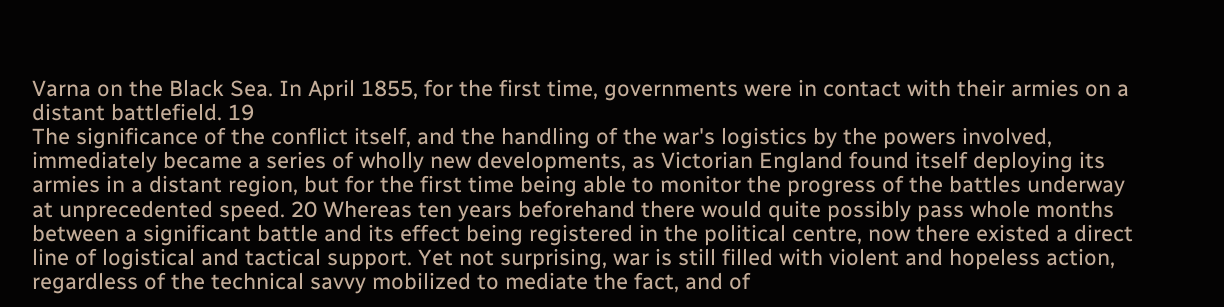Varna on the Black Sea. In April 1855, for the first time, governments were in contact with their armies on a distant battlefield. 19
The significance of the conflict itself, and the handling of the war's logistics by the powers involved, immediately became a series of wholly new developments, as Victorian England found itself deploying its armies in a distant region, but for the first time being able to monitor the progress of the battles underway at unprecedented speed. 20 Whereas ten years beforehand there would quite possibly pass whole months between a significant battle and its effect being registered in the political centre, now there existed a direct line of logistical and tactical support. Yet not surprising, war is still filled with violent and hopeless action, regardless of the technical savvy mobilized to mediate the fact, and of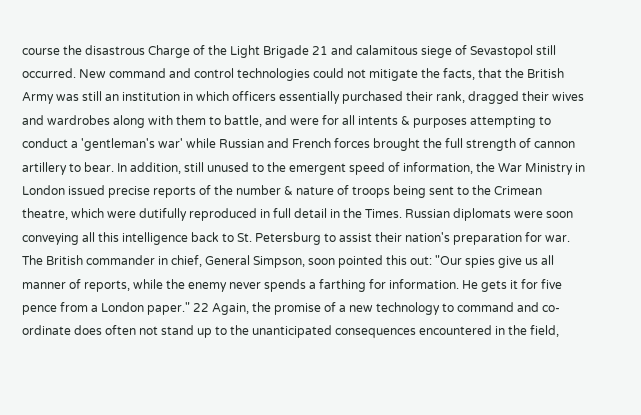course the disastrous Charge of the Light Brigade 21 and calamitous siege of Sevastopol still occurred. New command and control technologies could not mitigate the facts, that the British Army was still an institution in which officers essentially purchased their rank, dragged their wives and wardrobes along with them to battle, and were for all intents & purposes attempting to conduct a 'gentleman's war' while Russian and French forces brought the full strength of cannon artillery to bear. In addition, still unused to the emergent speed of information, the War Ministry in London issued precise reports of the number & nature of troops being sent to the Crimean theatre, which were dutifully reproduced in full detail in the Times. Russian diplomats were soon conveying all this intelligence back to St. Petersburg to assist their nation's preparation for war. The British commander in chief, General Simpson, soon pointed this out: "Our spies give us all manner of reports, while the enemy never spends a farthing for information. He gets it for five pence from a London paper." 22 Again, the promise of a new technology to command and co-ordinate does often not stand up to the unanticipated consequences encountered in the field,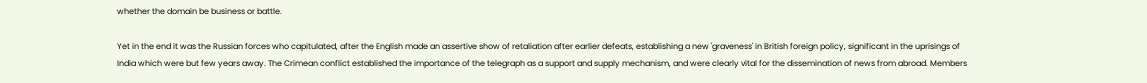whether the domain be business or battle.

Yet in the end it was the Russian forces who capitulated, after the English made an assertive show of retaliation after earlier defeats, establishing a new 'graveness' in British foreign policy, significant in the uprisings of India which were but few years away. The Crimean conflict established the importance of the telegraph as a support and supply mechanism, and were clearly vital for the dissemination of news from abroad. Members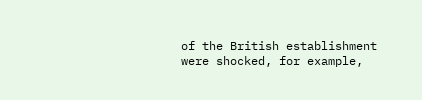of the British establishment were shocked, for example,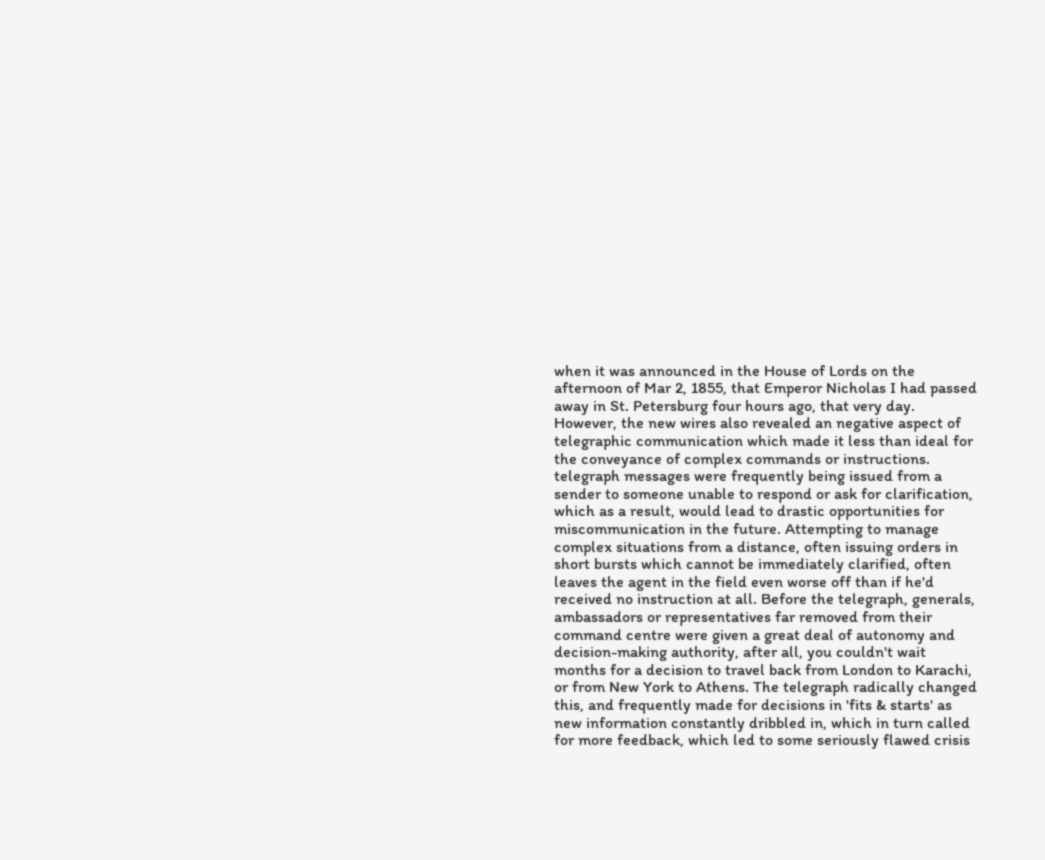when it was announced in the House of Lords on the afternoon of Mar 2, 1855, that Emperor Nicholas I had passed away in St. Petersburg four hours ago, that very day. However, the new wires also revealed an negative aspect of telegraphic communication which made it less than ideal for the conveyance of complex commands or instructions. telegraph messages were frequently being issued from a sender to someone unable to respond or ask for clarification, which as a result, would lead to drastic opportunities for miscommunication in the future. Attempting to manage complex situations from a distance, often issuing orders in short bursts which cannot be immediately clarified, often leaves the agent in the field even worse off than if he'd received no instruction at all. Before the telegraph, generals, ambassadors or representatives far removed from their command centre were given a great deal of autonomy and decision-making authority, after all, you couldn't wait months for a decision to travel back from London to Karachi, or from New York to Athens. The telegraph radically changed this, and frequently made for decisions in 'fits & starts' as new information constantly dribbled in, which in turn called for more feedback, which led to some seriously flawed crisis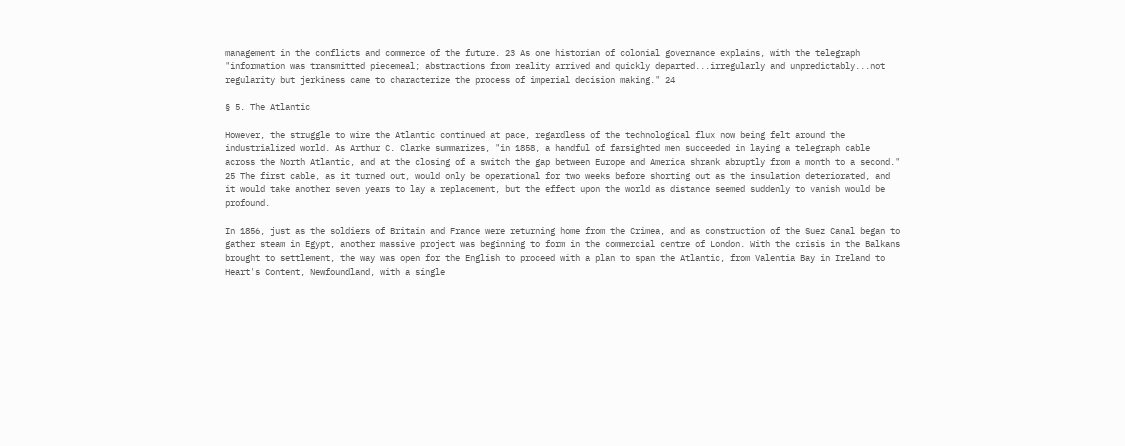management in the conflicts and commerce of the future. 23 As one historian of colonial governance explains, with the telegraph "information was transmitted piecemeal; abstractions from reality arrived and quickly departed...irregularly and unpredictably...not regularity but jerkiness came to characterize the process of imperial decision making." 24

§ 5. The Atlantic

However, the struggle to wire the Atlantic continued at pace, regardless of the technological flux now being felt around the industrialized world. As Arthur C. Clarke summarizes, "in 1858, a handful of farsighted men succeeded in laying a telegraph cable across the North Atlantic, and at the closing of a switch the gap between Europe and America shrank abruptly from a month to a second." 25 The first cable, as it turned out, would only be operational for two weeks before shorting out as the insulation deteriorated, and it would take another seven years to lay a replacement, but the effect upon the world as distance seemed suddenly to vanish would be profound.

In 1856, just as the soldiers of Britain and France were returning home from the Crimea, and as construction of the Suez Canal began to gather steam in Egypt, another massive project was beginning to form in the commercial centre of London. With the crisis in the Balkans brought to settlement, the way was open for the English to proceed with a plan to span the Atlantic, from Valentia Bay in Ireland to Heart's Content, Newfoundland, with a single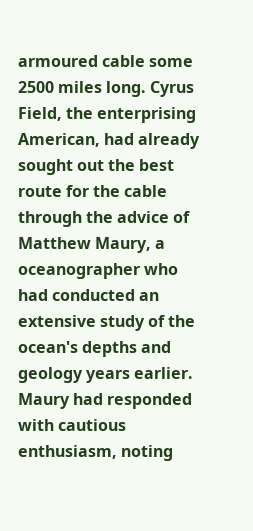armoured cable some 2500 miles long. Cyrus Field, the enterprising American, had already sought out the best route for the cable through the advice of Matthew Maury, a oceanographer who had conducted an extensive study of the ocean's depths and geology years earlier. Maury had responded with cautious enthusiasm, noting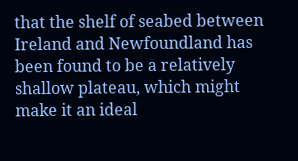that the shelf of seabed between Ireland and Newfoundland has been found to be a relatively shallow plateau, which might make it an ideal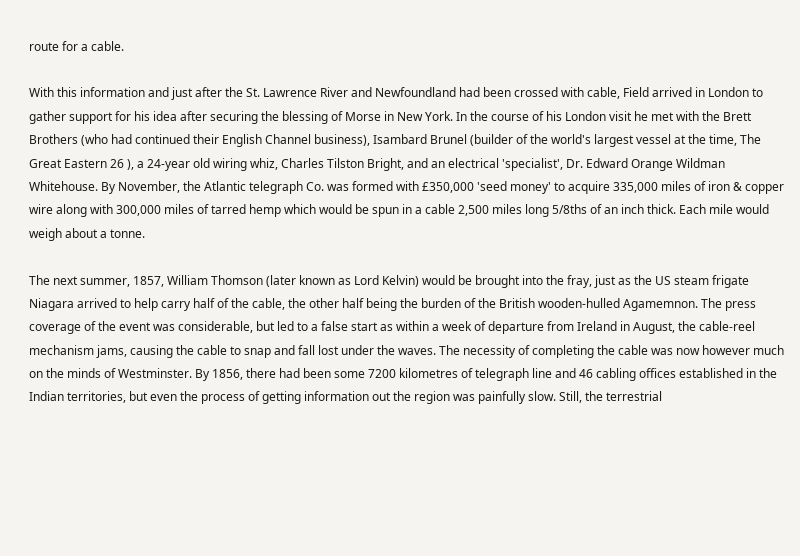route for a cable.

With this information and just after the St. Lawrence River and Newfoundland had been crossed with cable, Field arrived in London to gather support for his idea after securing the blessing of Morse in New York. In the course of his London visit he met with the Brett Brothers (who had continued their English Channel business), Isambard Brunel (builder of the world's largest vessel at the time, The Great Eastern 26 ), a 24-year old wiring whiz, Charles Tilston Bright, and an electrical 'specialist', Dr. Edward Orange Wildman Whitehouse. By November, the Atlantic telegraph Co. was formed with £350,000 'seed money' to acquire 335,000 miles of iron & copper wire along with 300,000 miles of tarred hemp which would be spun in a cable 2,500 miles long 5/8ths of an inch thick. Each mile would weigh about a tonne.

The next summer, 1857, William Thomson (later known as Lord Kelvin) would be brought into the fray, just as the US steam frigate Niagara arrived to help carry half of the cable, the other half being the burden of the British wooden-hulled Agamemnon. The press coverage of the event was considerable, but led to a false start as within a week of departure from Ireland in August, the cable-reel mechanism jams, causing the cable to snap and fall lost under the waves. The necessity of completing the cable was now however much on the minds of Westminster. By 1856, there had been some 7200 kilometres of telegraph line and 46 cabling offices established in the Indian territories, but even the process of getting information out the region was painfully slow. Still, the terrestrial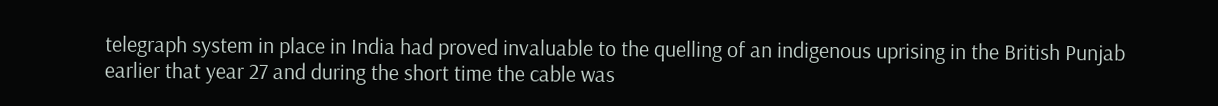telegraph system in place in India had proved invaluable to the quelling of an indigenous uprising in the British Punjab earlier that year 27 and during the short time the cable was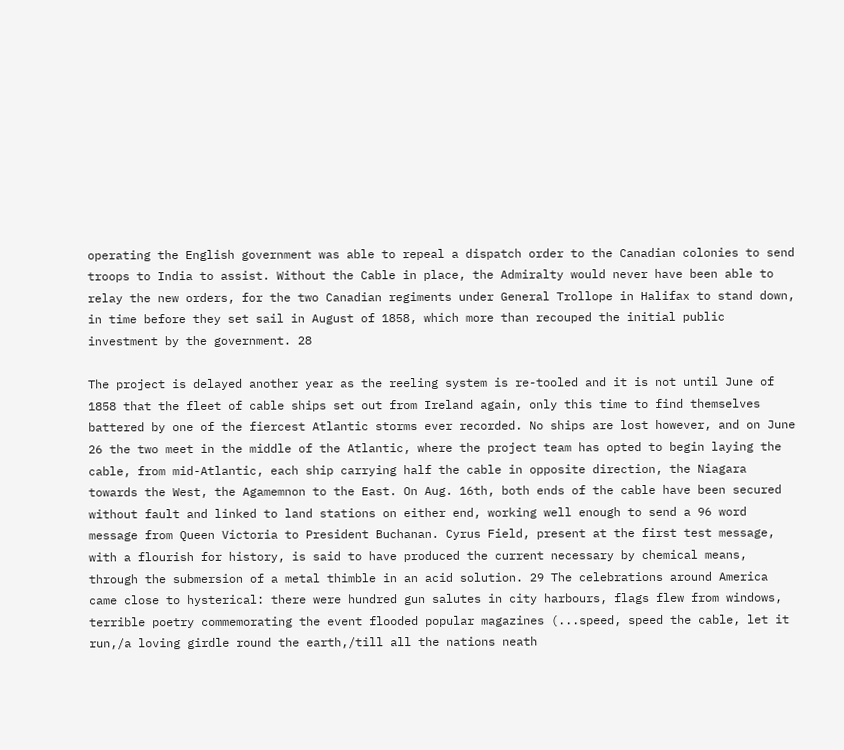operating the English government was able to repeal a dispatch order to the Canadian colonies to send troops to India to assist. Without the Cable in place, the Admiralty would never have been able to relay the new orders, for the two Canadian regiments under General Trollope in Halifax to stand down, in time before they set sail in August of 1858, which more than recouped the initial public investment by the government. 28

The project is delayed another year as the reeling system is re-tooled and it is not until June of 1858 that the fleet of cable ships set out from Ireland again, only this time to find themselves battered by one of the fiercest Atlantic storms ever recorded. No ships are lost however, and on June 26 the two meet in the middle of the Atlantic, where the project team has opted to begin laying the cable, from mid-Atlantic, each ship carrying half the cable in opposite direction, the Niagara towards the West, the Agamemnon to the East. On Aug. 16th, both ends of the cable have been secured without fault and linked to land stations on either end, working well enough to send a 96 word message from Queen Victoria to President Buchanan. Cyrus Field, present at the first test message, with a flourish for history, is said to have produced the current necessary by chemical means, through the submersion of a metal thimble in an acid solution. 29 The celebrations around America came close to hysterical: there were hundred gun salutes in city harbours, flags flew from windows, terrible poetry commemorating the event flooded popular magazines (...speed, speed the cable, let it run,/a loving girdle round the earth,/till all the nations neath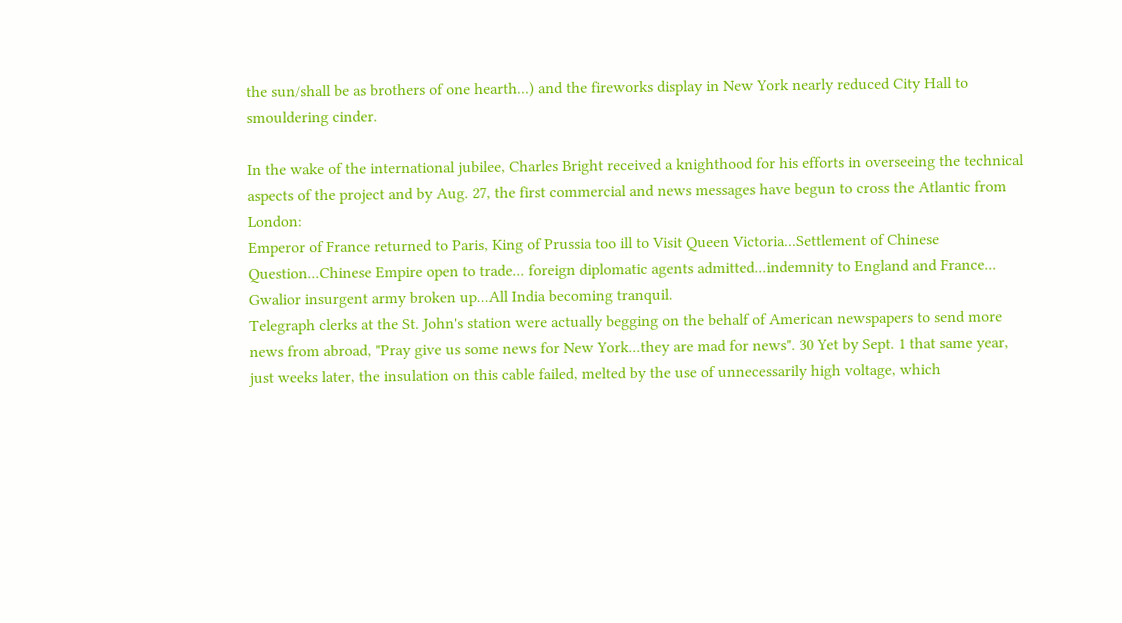the sun/shall be as brothers of one hearth...) and the fireworks display in New York nearly reduced City Hall to smouldering cinder.

In the wake of the international jubilee, Charles Bright received a knighthood for his efforts in overseeing the technical aspects of the project and by Aug. 27, the first commercial and news messages have begun to cross the Atlantic from London:
Emperor of France returned to Paris, King of Prussia too ill to Visit Queen Victoria...Settlement of Chinese Question...Chinese Empire open to trade... foreign diplomatic agents admitted...indemnity to England and France... Gwalior insurgent army broken up...All India becoming tranquil.
Telegraph clerks at the St. John's station were actually begging on the behalf of American newspapers to send more news from abroad, "Pray give us some news for New York...they are mad for news". 30 Yet by Sept. 1 that same year, just weeks later, the insulation on this cable failed, melted by the use of unnecessarily high voltage, which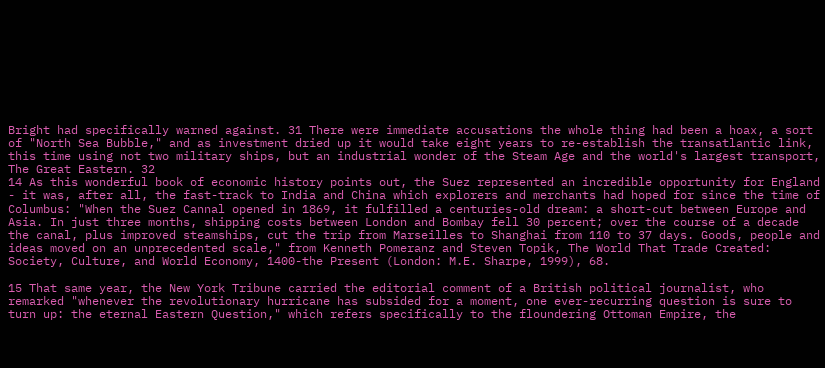Bright had specifically warned against. 31 There were immediate accusations the whole thing had been a hoax, a sort of "North Sea Bubble," and as investment dried up it would take eight years to re-establish the transatlantic link, this time using not two military ships, but an industrial wonder of the Steam Age and the world's largest transport, The Great Eastern. 32
14 As this wonderful book of economic history points out, the Suez represented an incredible opportunity for England - it was, after all, the fast-track to India and China which explorers and merchants had hoped for since the time of Columbus: "When the Suez Cannal opened in 1869, it fulfilled a centuries-old dream: a short-cut between Europe and Asia. In just three months, shipping costs between London and Bombay fell 30 percent; over the course of a decade the canal, plus improved steamships, cut the trip from Marseilles to Shanghai from 110 to 37 days. Goods, people and ideas moved on an unprecedented scale," from Kenneth Pomeranz and Steven Topik, The World That Trade Created: Society, Culture, and World Economy, 1400-the Present (London: M.E. Sharpe, 1999), 68.

15 That same year, the New York Tribune carried the editorial comment of a British political journalist, who remarked "whenever the revolutionary hurricane has subsided for a moment, one ever-recurring question is sure to turn up: the eternal Eastern Question," which refers specifically to the floundering Ottoman Empire, the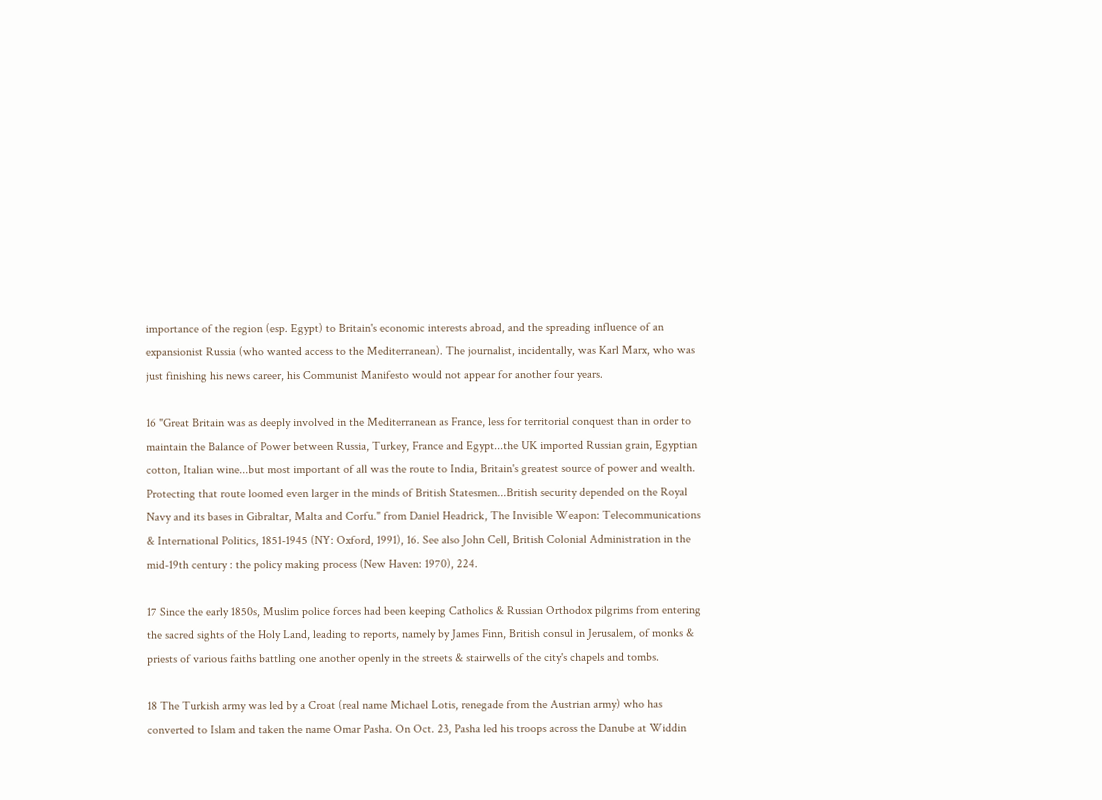importance of the region (esp. Egypt) to Britain's economic interests abroad, and the spreading influence of an expansionist Russia (who wanted access to the Mediterranean). The journalist, incidentally, was Karl Marx, who was just finishing his news career, his Communist Manifesto would not appear for another four years.

16 "Great Britain was as deeply involved in the Mediterranean as France, less for territorial conquest than in order to maintain the Balance of Power between Russia, Turkey, France and Egypt...the UK imported Russian grain, Egyptian cotton, Italian wine...but most important of all was the route to India, Britain's greatest source of power and wealth. Protecting that route loomed even larger in the minds of British Statesmen...British security depended on the Royal Navy and its bases in Gibraltar, Malta and Corfu." from Daniel Headrick, The Invisible Weapon: Telecommunications & International Politics, 1851-1945 (NY: Oxford, 1991), 16. See also John Cell, British Colonial Administration in the mid-19th century : the policy making process (New Haven: 1970), 224.

17 Since the early 1850s, Muslim police forces had been keeping Catholics & Russian Orthodox pilgrims from entering the sacred sights of the Holy Land, leading to reports, namely by James Finn, British consul in Jerusalem, of monks & priests of various faiths battling one another openly in the streets & stairwells of the city's chapels and tombs.

18 The Turkish army was led by a Croat (real name Michael Lotis, renegade from the Austrian army) who has converted to Islam and taken the name Omar Pasha. On Oct. 23, Pasha led his troops across the Danube at Widdin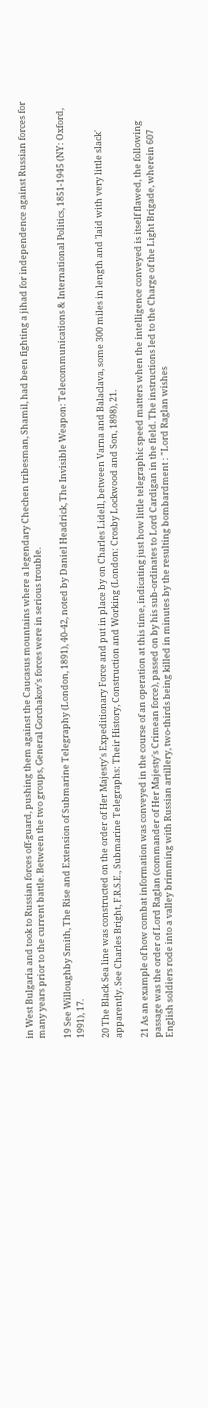in West Bulgaria and took to Russian forces off-guard, pushing them against the Caucasus mountains where a legendary Chechen tribesman, Shamil, had been fighting a jihad for independence against Russian forces for many years prior to the current battle. Between the two groups, General Gorchakov's forces were in serious trouble.

19 See Willoughby Smith, The Rise and Extension of Submarine Telegraphy (London, 1891), 40-42, noted by Daniel Headrick, The Invisible Weapon: Telecommunications & International Politics, 1851-1945 (NY: Oxford, 1991), 17.

20 The Black Sea line was constructed on the order of Her Majesty's Expeditionary Force and put in place by on Charles Lidell, between Varna and Balaclava, some 300 miles in length and 'laid with very little slack' apparently. See Charles Bright, F.R.S.E., Submarine Telegraphs: Their History, Construction and Working (London: Crosby Lockwood and Son, 1898), 21.

21 As an example of how combat information was conveyed in the course of an operation at this time, indicating just how little telegraphic speed matters when the intelligence conveyed is itself flawed, the following passage was the order of Lord Raglan (commander of Her Majesty's Crimean force), passed on by his sub-ordinates to Lord Cardigan in the field. The instructions led to the Charge of the Light Brigade, wherein 607 English soldiers rode into a valley brimming with Russian artillery, two-thirds being killed in minutes by the resulting bombardment : "Lord Raglan wishes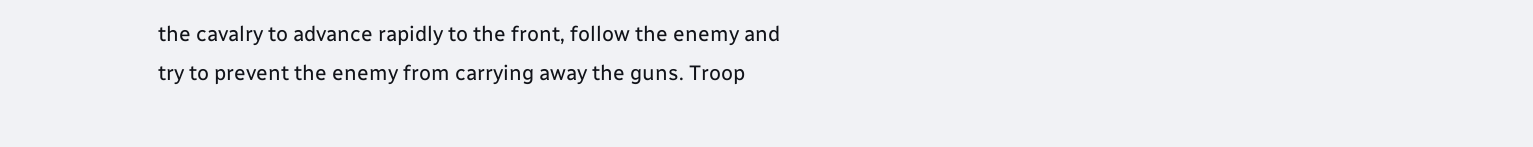the cavalry to advance rapidly to the front, follow the enemy and try to prevent the enemy from carrying away the guns. Troop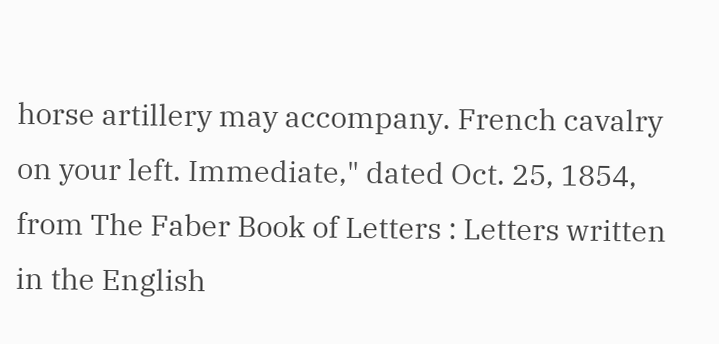horse artillery may accompany. French cavalry on your left. Immediate," dated Oct. 25, 1854, from The Faber Book of Letters : Letters written in the English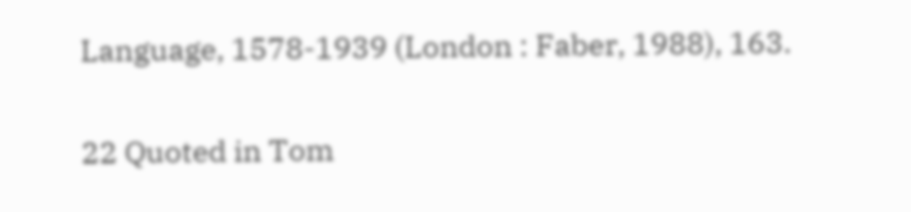Language, 1578-1939 (London : Faber, 1988), 163.

22 Quoted in Tom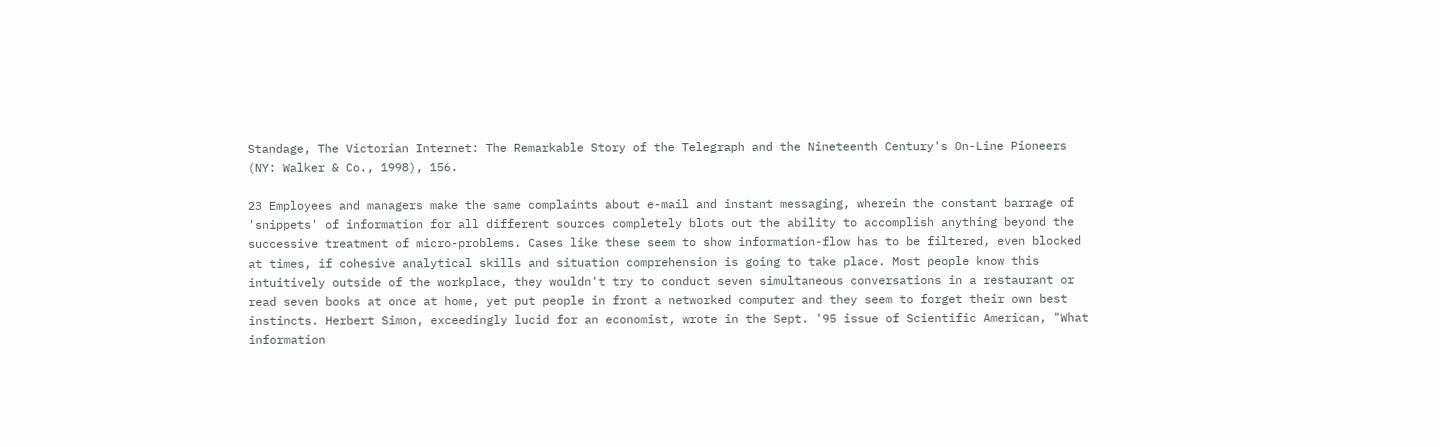Standage, The Victorian Internet: The Remarkable Story of the Telegraph and the Nineteenth Century's On-Line Pioneers (NY: Walker & Co., 1998), 156.

23 Employees and managers make the same complaints about e-mail and instant messaging, wherein the constant barrage of 'snippets' of information for all different sources completely blots out the ability to accomplish anything beyond the successive treatment of micro-problems. Cases like these seem to show information-flow has to be filtered, even blocked at times, if cohesive analytical skills and situation comprehension is going to take place. Most people know this intuitively outside of the workplace, they wouldn't try to conduct seven simultaneous conversations in a restaurant or read seven books at once at home, yet put people in front a networked computer and they seem to forget their own best instincts. Herbert Simon, exceedingly lucid for an economist, wrote in the Sept. '95 issue of Scientific American, "What information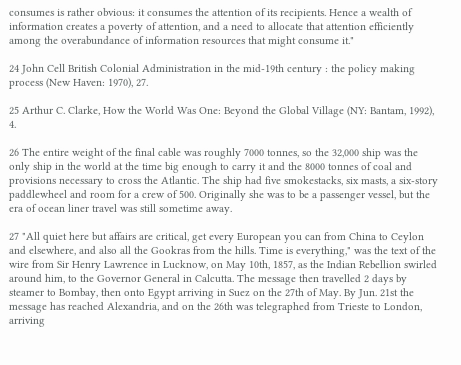consumes is rather obvious: it consumes the attention of its recipients. Hence a wealth of information creates a poverty of attention, and a need to allocate that attention efficiently among the overabundance of information resources that might consume it."

24 John Cell British Colonial Administration in the mid-19th century : the policy making process (New Haven: 1970), 27.

25 Arthur C. Clarke, How the World Was One: Beyond the Global Village (NY: Bantam, 1992), 4.

26 The entire weight of the final cable was roughly 7000 tonnes, so the 32,000 ship was the only ship in the world at the time big enough to carry it and the 8000 tonnes of coal and provisions necessary to cross the Atlantic. The ship had five smokestacks, six masts, a six-story paddlewheel and room for a crew of 500. Originally she was to be a passenger vessel, but the era of ocean liner travel was still sometime away.

27 "All quiet here but affairs are critical, get every European you can from China to Ceylon and elsewhere, and also all the Gookras from the hills. Time is everything," was the text of the wire from Sir Henry Lawrence in Lucknow, on May 10th, 1857, as the Indian Rebellion swirled around him, to the Governor General in Calcutta. The message then travelled 2 days by steamer to Bombay, then onto Egypt arriving in Suez on the 27th of May. By Jun. 21st the message has reached Alexandria, and on the 26th was telegraphed from Trieste to London, arriving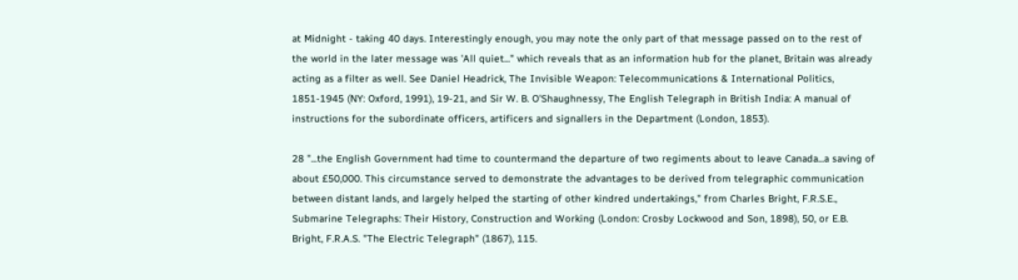at Midnight - taking 40 days. Interestingly enough, you may note the only part of that message passed on to the rest of the world in the later message was 'All quiet..." which reveals that as an information hub for the planet, Britain was already acting as a filter as well. See Daniel Headrick, The Invisible Weapon: Telecommunications & International Politics, 1851-1945 (NY: Oxford, 1991), 19-21, and Sir W. B. O'Shaughnessy, The English Telegraph in British India: A manual of instructions for the subordinate officers, artificers and signallers in the Department (London, 1853).

28 "...the English Government had time to countermand the departure of two regiments about to leave Canada...a saving of about £50,000. This circumstance served to demonstrate the advantages to be derived from telegraphic communication between distant lands, and largely helped the starting of other kindred undertakings," from Charles Bright, F.R.S.E., Submarine Telegraphs: Their History, Construction and Working (London: Crosby Lockwood and Son, 1898), 50, or E.B. Bright, F.R.A.S. "The Electric Telegraph" (1867), 115.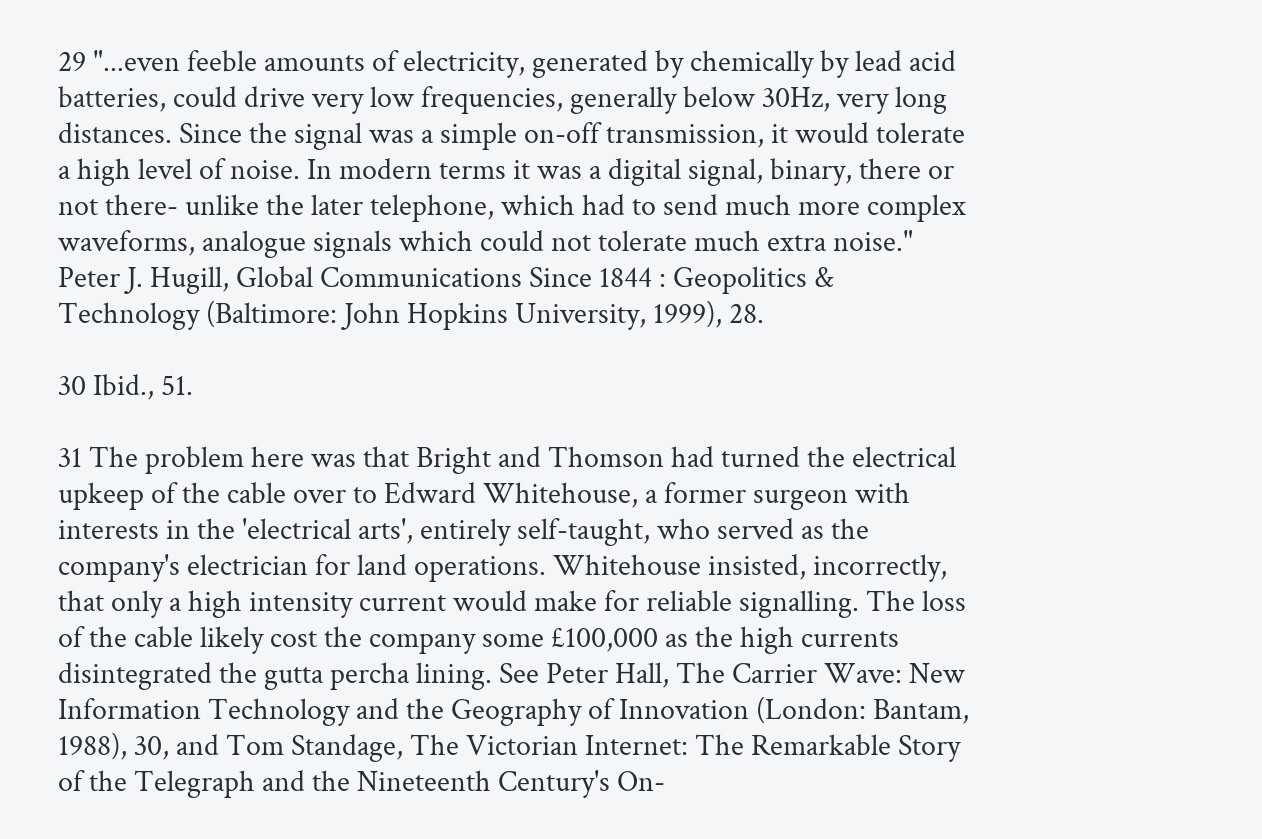29 "...even feeble amounts of electricity, generated by chemically by lead acid batteries, could drive very low frequencies, generally below 30Hz, very long distances. Since the signal was a simple on-off transmission, it would tolerate a high level of noise. In modern terms it was a digital signal, binary, there or not there- unlike the later telephone, which had to send much more complex waveforms, analogue signals which could not tolerate much extra noise." Peter J. Hugill, Global Communications Since 1844 : Geopolitics & Technology (Baltimore: John Hopkins University, 1999), 28.

30 Ibid., 51.

31 The problem here was that Bright and Thomson had turned the electrical upkeep of the cable over to Edward Whitehouse, a former surgeon with interests in the 'electrical arts', entirely self-taught, who served as the company's electrician for land operations. Whitehouse insisted, incorrectly, that only a high intensity current would make for reliable signalling. The loss of the cable likely cost the company some £100,000 as the high currents disintegrated the gutta percha lining. See Peter Hall, The Carrier Wave: New Information Technology and the Geography of Innovation (London: Bantam, 1988), 30, and Tom Standage, The Victorian Internet: The Remarkable Story of the Telegraph and the Nineteenth Century's On-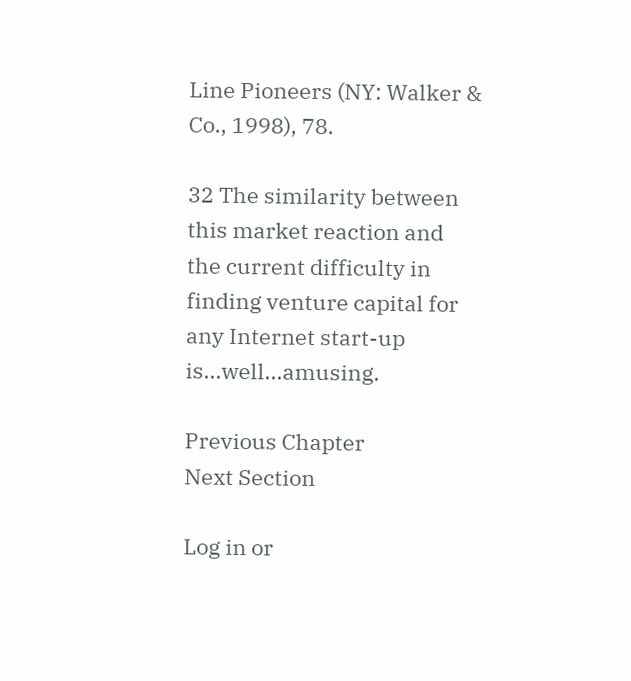Line Pioneers (NY: Walker & Co., 1998), 78.

32 The similarity between this market reaction and the current difficulty in finding venture capital for any Internet start-up is...well...amusing.

Previous Chapter
Next Section

Log in or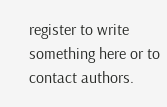register to write something here or to contact authors.